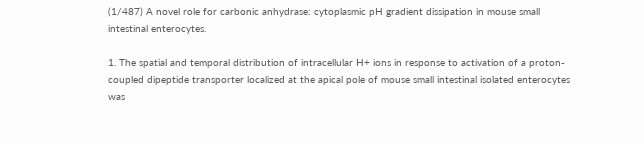(1/487) A novel role for carbonic anhydrase: cytoplasmic pH gradient dissipation in mouse small intestinal enterocytes.

1. The spatial and temporal distribution of intracellular H+ ions in response to activation of a proton-coupled dipeptide transporter localized at the apical pole of mouse small intestinal isolated enterocytes was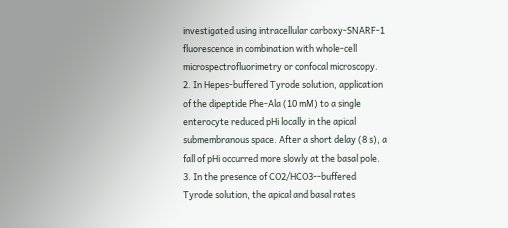investigated using intracellular carboxy-SNARF-1 fluorescence in combination with whole-cell microspectrofluorimetry or confocal microscopy. 2. In Hepes-buffered Tyrode solution, application of the dipeptide Phe-Ala (10 mM) to a single enterocyte reduced pHi locally in the apical submembranous space. After a short delay (8 s), a fall of pHi occurred more slowly at the basal pole. 3. In the presence of CO2/HCO3--buffered Tyrode solution, the apical and basal rates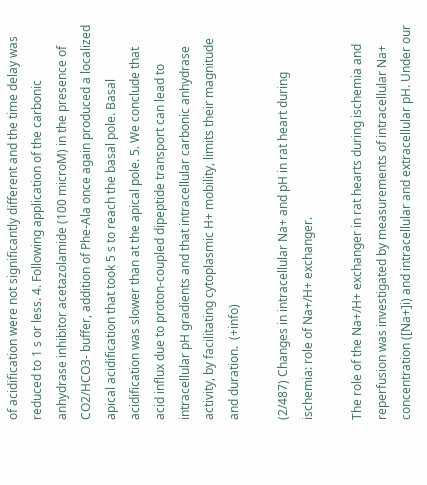of acidification were not significantly different and the time delay was reduced to 1 s or less. 4. Following application of the carbonic anhydrase inhibitor acetazolamide (100 microM) in the presence of CO2/HCO3- buffer, addition of Phe-Ala once again produced a localized apical acidification that took 5 s to reach the basal pole. Basal acidification was slower than at the apical pole. 5. We conclude that acid influx due to proton-coupled dipeptide transport can lead to intracellular pH gradients and that intracellular carbonic anhydrase activity, by facilitating cytoplasmic H+ mobility, limits their magnitude and duration.  (+info)

(2/487) Changes in intracellular Na+ and pH in rat heart during ischemia: role of Na+/H+ exchanger.

The role of the Na+/H+ exchanger in rat hearts during ischemia and reperfusion was investigated by measurements of intracellular Na+ concentration ([Na+]i) and intracellular and extracellular pH. Under our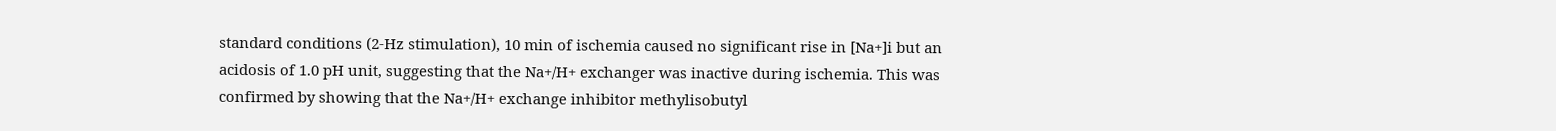standard conditions (2-Hz stimulation), 10 min of ischemia caused no significant rise in [Na+]i but an acidosis of 1.0 pH unit, suggesting that the Na+/H+ exchanger was inactive during ischemia. This was confirmed by showing that the Na+/H+ exchange inhibitor methylisobutyl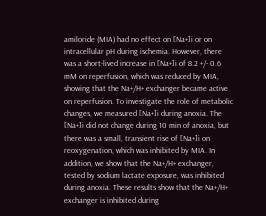amiloride (MIA) had no effect on [Na+]i or on intracellular pH during ischemia. However, there was a short-lived increase in [Na+]i of 8.2 +/- 0.6 mM on reperfusion, which was reduced by MIA, showing that the Na+/H+ exchanger became active on reperfusion. To investigate the role of metabolic changes, we measured [Na+]i during anoxia. The [Na+]i did not change during 10 min of anoxia, but there was a small, transient rise of [Na+]i on reoxygenation, which was inhibited by MIA. In addition, we show that the Na+/H+ exchanger, tested by sodium lactate exposure, was inhibited during anoxia. These results show that the Na+/H+ exchanger is inhibited during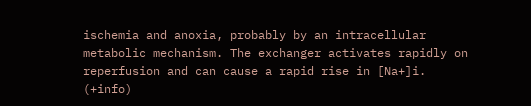ischemia and anoxia, probably by an intracellular metabolic mechanism. The exchanger activates rapidly on reperfusion and can cause a rapid rise in [Na+]i.  (+info)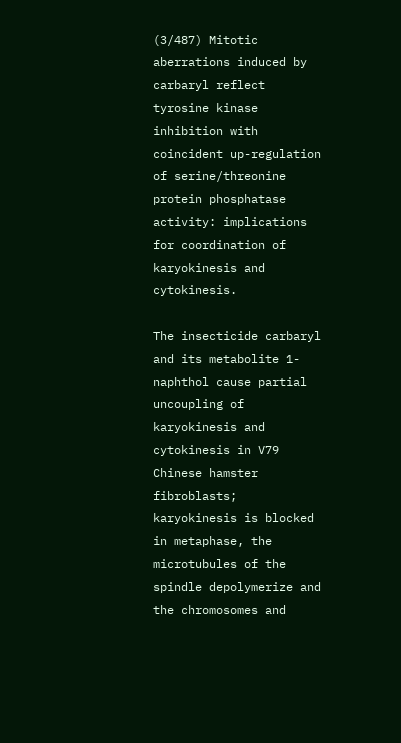(3/487) Mitotic aberrations induced by carbaryl reflect tyrosine kinase inhibition with coincident up-regulation of serine/threonine protein phosphatase activity: implications for coordination of karyokinesis and cytokinesis.

The insecticide carbaryl and its metabolite 1-naphthol cause partial uncoupling of karyokinesis and cytokinesis in V79 Chinese hamster fibroblasts; karyokinesis is blocked in metaphase, the microtubules of the spindle depolymerize and the chromosomes and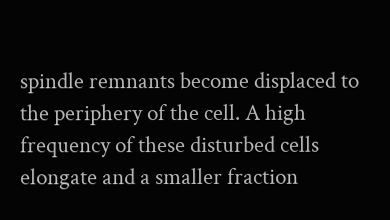spindle remnants become displaced to the periphery of the cell. A high frequency of these disturbed cells elongate and a smaller fraction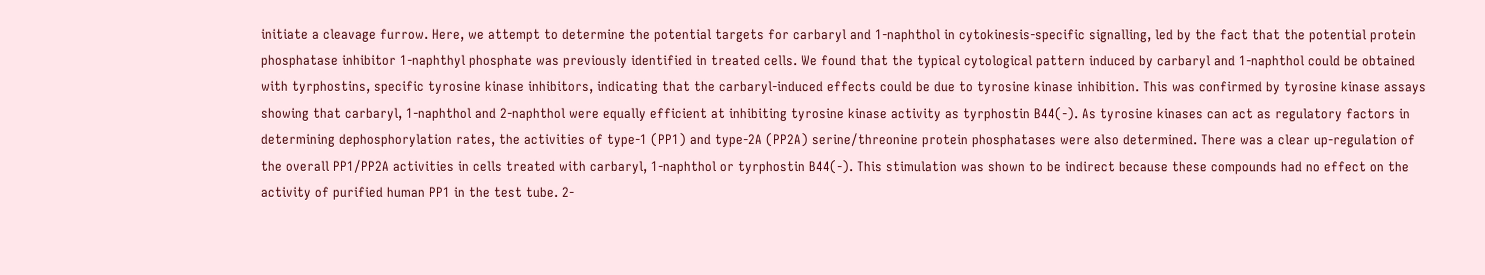initiate a cleavage furrow. Here, we attempt to determine the potential targets for carbaryl and 1-naphthol in cytokinesis-specific signalling, led by the fact that the potential protein phosphatase inhibitor 1-naphthyl phosphate was previously identified in treated cells. We found that the typical cytological pattern induced by carbaryl and 1-naphthol could be obtained with tyrphostins, specific tyrosine kinase inhibitors, indicating that the carbaryl-induced effects could be due to tyrosine kinase inhibition. This was confirmed by tyrosine kinase assays showing that carbaryl, 1-naphthol and 2-naphthol were equally efficient at inhibiting tyrosine kinase activity as tyrphostin B44(-). As tyrosine kinases can act as regulatory factors in determining dephosphorylation rates, the activities of type-1 (PP1) and type-2A (PP2A) serine/threonine protein phosphatases were also determined. There was a clear up-regulation of the overall PP1/PP2A activities in cells treated with carbaryl, 1-naphthol or tyrphostin B44(-). This stimulation was shown to be indirect because these compounds had no effect on the activity of purified human PP1 in the test tube. 2-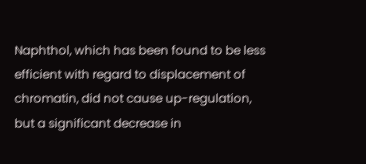Naphthol, which has been found to be less efficient with regard to displacement of chromatin, did not cause up-regulation, but a significant decrease in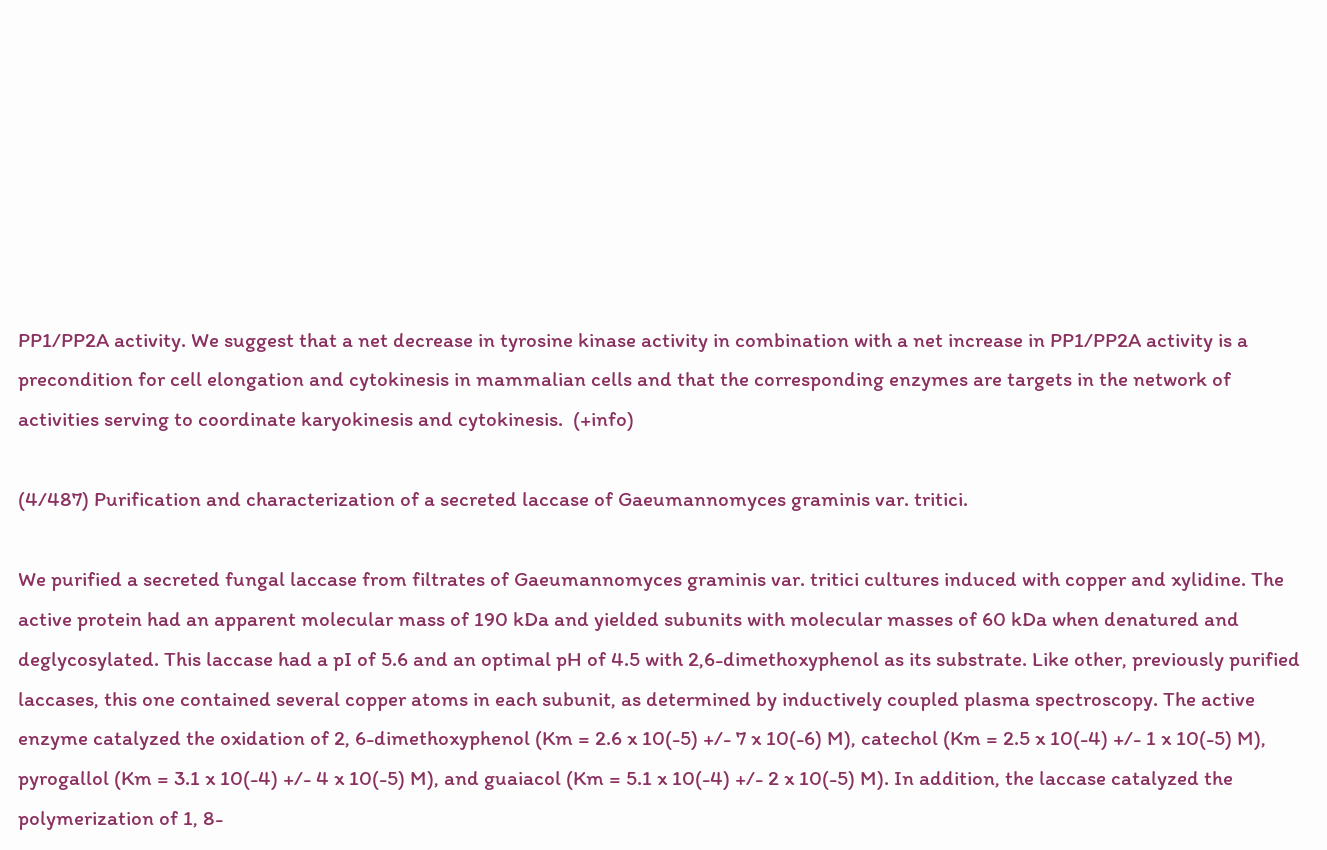PP1/PP2A activity. We suggest that a net decrease in tyrosine kinase activity in combination with a net increase in PP1/PP2A activity is a precondition for cell elongation and cytokinesis in mammalian cells and that the corresponding enzymes are targets in the network of activities serving to coordinate karyokinesis and cytokinesis.  (+info)

(4/487) Purification and characterization of a secreted laccase of Gaeumannomyces graminis var. tritici.

We purified a secreted fungal laccase from filtrates of Gaeumannomyces graminis var. tritici cultures induced with copper and xylidine. The active protein had an apparent molecular mass of 190 kDa and yielded subunits with molecular masses of 60 kDa when denatured and deglycosylated. This laccase had a pI of 5.6 and an optimal pH of 4.5 with 2,6-dimethoxyphenol as its substrate. Like other, previously purified laccases, this one contained several copper atoms in each subunit, as determined by inductively coupled plasma spectroscopy. The active enzyme catalyzed the oxidation of 2, 6-dimethoxyphenol (Km = 2.6 x 10(-5) +/- 7 x 10(-6) M), catechol (Km = 2.5 x 10(-4) +/- 1 x 10(-5) M), pyrogallol (Km = 3.1 x 10(-4) +/- 4 x 10(-5) M), and guaiacol (Km = 5.1 x 10(-4) +/- 2 x 10(-5) M). In addition, the laccase catalyzed the polymerization of 1, 8-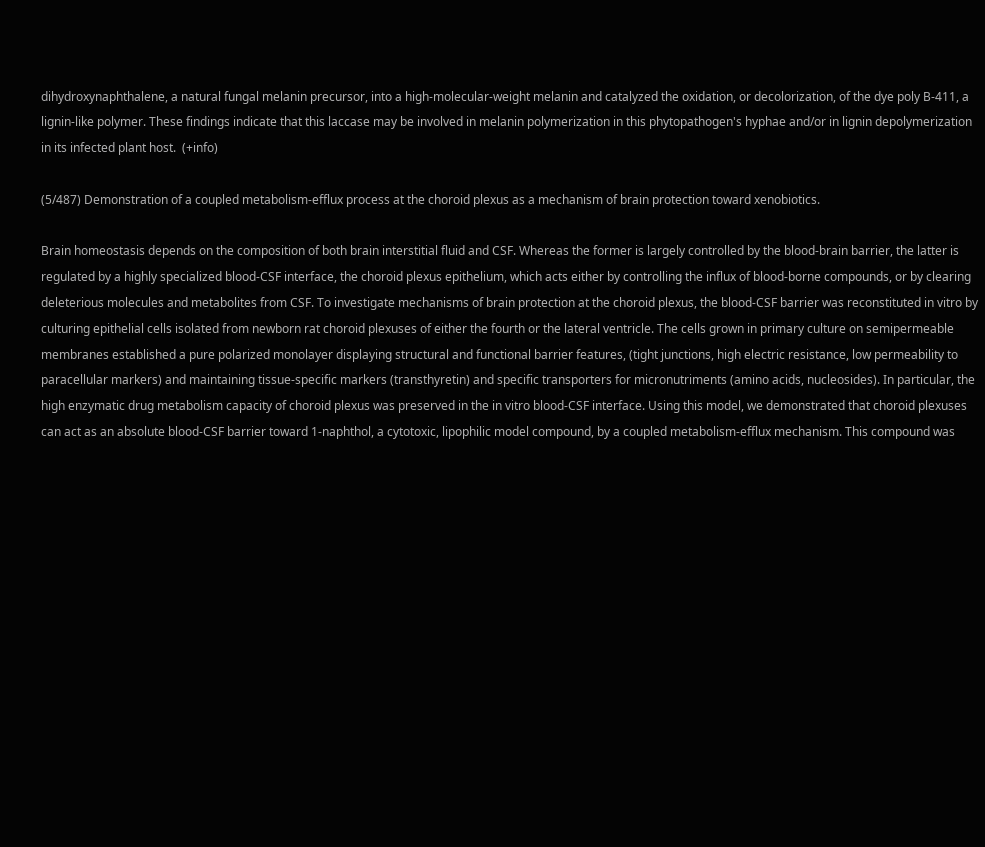dihydroxynaphthalene, a natural fungal melanin precursor, into a high-molecular-weight melanin and catalyzed the oxidation, or decolorization, of the dye poly B-411, a lignin-like polymer. These findings indicate that this laccase may be involved in melanin polymerization in this phytopathogen's hyphae and/or in lignin depolymerization in its infected plant host.  (+info)

(5/487) Demonstration of a coupled metabolism-efflux process at the choroid plexus as a mechanism of brain protection toward xenobiotics.

Brain homeostasis depends on the composition of both brain interstitial fluid and CSF. Whereas the former is largely controlled by the blood-brain barrier, the latter is regulated by a highly specialized blood-CSF interface, the choroid plexus epithelium, which acts either by controlling the influx of blood-borne compounds, or by clearing deleterious molecules and metabolites from CSF. To investigate mechanisms of brain protection at the choroid plexus, the blood-CSF barrier was reconstituted in vitro by culturing epithelial cells isolated from newborn rat choroid plexuses of either the fourth or the lateral ventricle. The cells grown in primary culture on semipermeable membranes established a pure polarized monolayer displaying structural and functional barrier features, (tight junctions, high electric resistance, low permeability to paracellular markers) and maintaining tissue-specific markers (transthyretin) and specific transporters for micronutriments (amino acids, nucleosides). In particular, the high enzymatic drug metabolism capacity of choroid plexus was preserved in the in vitro blood-CSF interface. Using this model, we demonstrated that choroid plexuses can act as an absolute blood-CSF barrier toward 1-naphthol, a cytotoxic, lipophilic model compound, by a coupled metabolism-efflux mechanism. This compound was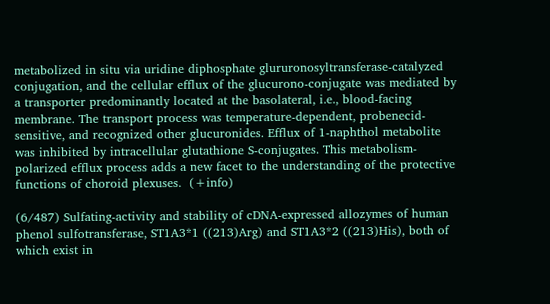metabolized in situ via uridine diphosphate glururonosyltransferase-catalyzed conjugation, and the cellular efflux of the glucurono-conjugate was mediated by a transporter predominantly located at the basolateral, i.e., blood-facing membrane. The transport process was temperature-dependent, probenecid-sensitive, and recognized other glucuronides. Efflux of 1-naphthol metabolite was inhibited by intracellular glutathione S-conjugates. This metabolism-polarized efflux process adds a new facet to the understanding of the protective functions of choroid plexuses.  (+info)

(6/487) Sulfating-activity and stability of cDNA-expressed allozymes of human phenol sulfotransferase, ST1A3*1 ((213)Arg) and ST1A3*2 ((213)His), both of which exist in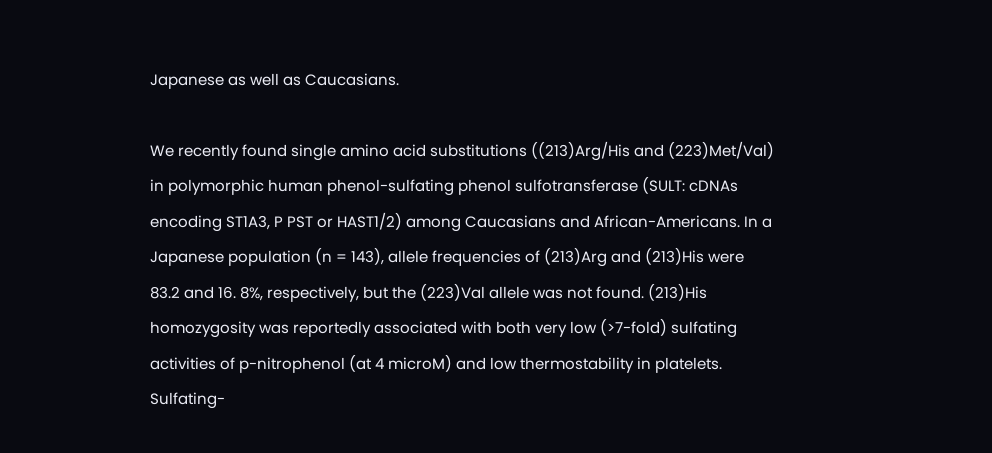Japanese as well as Caucasians.

We recently found single amino acid substitutions ((213)Arg/His and (223)Met/Val) in polymorphic human phenol-sulfating phenol sulfotransferase (SULT: cDNAs encoding ST1A3, P PST or HAST1/2) among Caucasians and African-Americans. In a Japanese population (n = 143), allele frequencies of (213)Arg and (213)His were 83.2 and 16. 8%, respectively, but the (223)Val allele was not found. (213)His homozygosity was reportedly associated with both very low (>7-fold) sulfating activities of p-nitrophenol (at 4 microM) and low thermostability in platelets. Sulfating-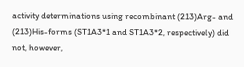activity determinations using recombinant (213)Arg- and (213)His-forms (ST1A3*1 and ST1A3*2, respectively) did not, however,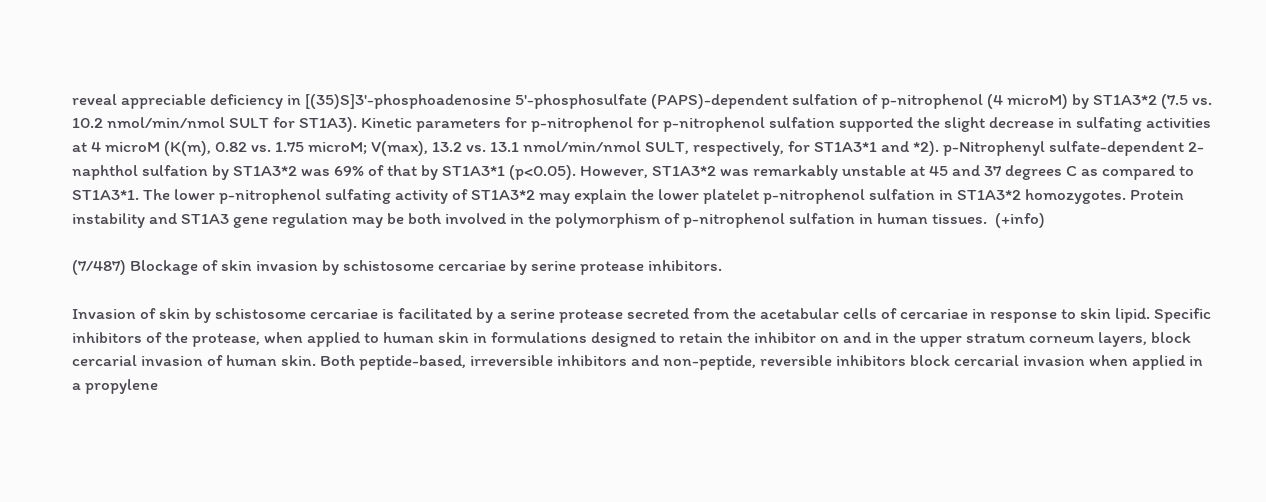reveal appreciable deficiency in [(35)S]3'-phosphoadenosine 5'-phosphosulfate (PAPS)-dependent sulfation of p-nitrophenol (4 microM) by ST1A3*2 (7.5 vs. 10.2 nmol/min/nmol SULT for ST1A3). Kinetic parameters for p-nitrophenol for p-nitrophenol sulfation supported the slight decrease in sulfating activities at 4 microM (K(m), 0.82 vs. 1.75 microM; V(max), 13.2 vs. 13.1 nmol/min/nmol SULT, respectively, for ST1A3*1 and *2). p-Nitrophenyl sulfate-dependent 2-naphthol sulfation by ST1A3*2 was 69% of that by ST1A3*1 (p<0.05). However, ST1A3*2 was remarkably unstable at 45 and 37 degrees C as compared to ST1A3*1. The lower p-nitrophenol sulfating activity of ST1A3*2 may explain the lower platelet p-nitrophenol sulfation in ST1A3*2 homozygotes. Protein instability and ST1A3 gene regulation may be both involved in the polymorphism of p-nitrophenol sulfation in human tissues.  (+info)

(7/487) Blockage of skin invasion by schistosome cercariae by serine protease inhibitors.

Invasion of skin by schistosome cercariae is facilitated by a serine protease secreted from the acetabular cells of cercariae in response to skin lipid. Specific inhibitors of the protease, when applied to human skin in formulations designed to retain the inhibitor on and in the upper stratum corneum layers, block cercarial invasion of human skin. Both peptide-based, irreversible inhibitors and non-peptide, reversible inhibitors block cercarial invasion when applied in a propylene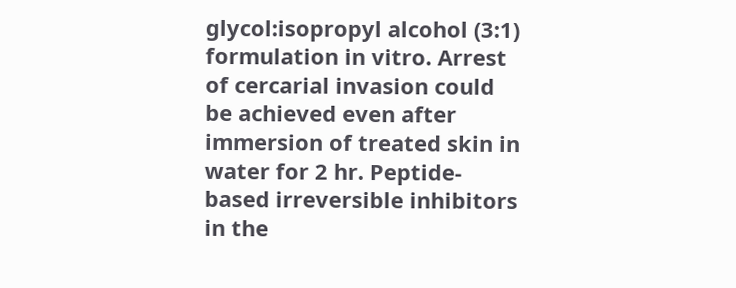glycol:isopropyl alcohol (3:1) formulation in vitro. Arrest of cercarial invasion could be achieved even after immersion of treated skin in water for 2 hr. Peptide-based irreversible inhibitors in the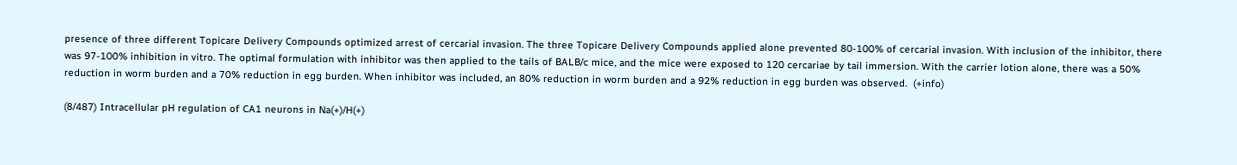presence of three different Topicare Delivery Compounds optimized arrest of cercarial invasion. The three Topicare Delivery Compounds applied alone prevented 80-100% of cercarial invasion. With inclusion of the inhibitor, there was 97-100% inhibition in vitro. The optimal formulation with inhibitor was then applied to the tails of BALB/c mice, and the mice were exposed to 120 cercariae by tail immersion. With the carrier lotion alone, there was a 50% reduction in worm burden and a 70% reduction in egg burden. When inhibitor was included, an 80% reduction in worm burden and a 92% reduction in egg burden was observed.  (+info)

(8/487) Intracellular pH regulation of CA1 neurons in Na(+)/H(+)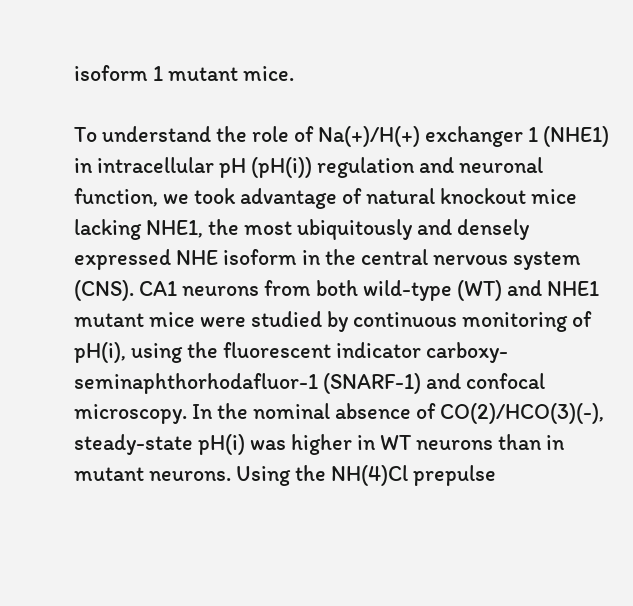isoform 1 mutant mice.

To understand the role of Na(+)/H(+) exchanger 1 (NHE1) in intracellular pH (pH(i)) regulation and neuronal function, we took advantage of natural knockout mice lacking NHE1, the most ubiquitously and densely expressed NHE isoform in the central nervous system (CNS). CA1 neurons from both wild-type (WT) and NHE1 mutant mice were studied by continuous monitoring of pH(i), using the fluorescent indicator carboxy-seminaphthorhodafluor-1 (SNARF-1) and confocal microscopy. In the nominal absence of CO(2)/HCO(3)(-), steady-state pH(i) was higher in WT neurons than in mutant neurons. Using the NH(4)Cl prepulse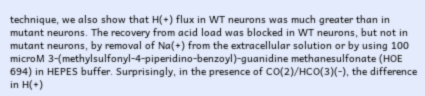technique, we also show that H(+) flux in WT neurons was much greater than in mutant neurons. The recovery from acid load was blocked in WT neurons, but not in mutant neurons, by removal of Na(+) from the extracellular solution or by using 100 microM 3-(methylsulfonyl-4-piperidino-benzoyl)-guanidine methanesulfonate (HOE 694) in HEPES buffer. Surprisingly, in the presence of CO(2)/HCO(3)(-), the difference in H(+)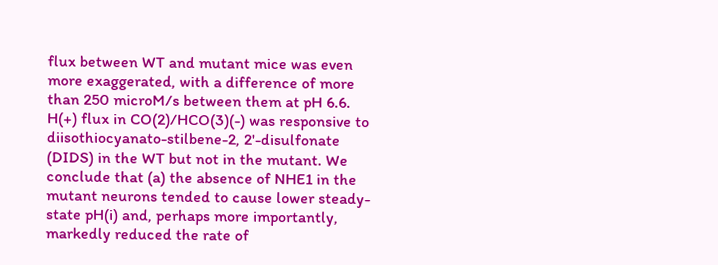flux between WT and mutant mice was even more exaggerated, with a difference of more than 250 microM/s between them at pH 6.6. H(+) flux in CO(2)/HCO(3)(-) was responsive to diisothiocyanato-stilbene-2, 2'-disulfonate (DIDS) in the WT but not in the mutant. We conclude that (a) the absence of NHE1 in the mutant neurons tended to cause lower steady-state pH(i) and, perhaps more importantly, markedly reduced the rate of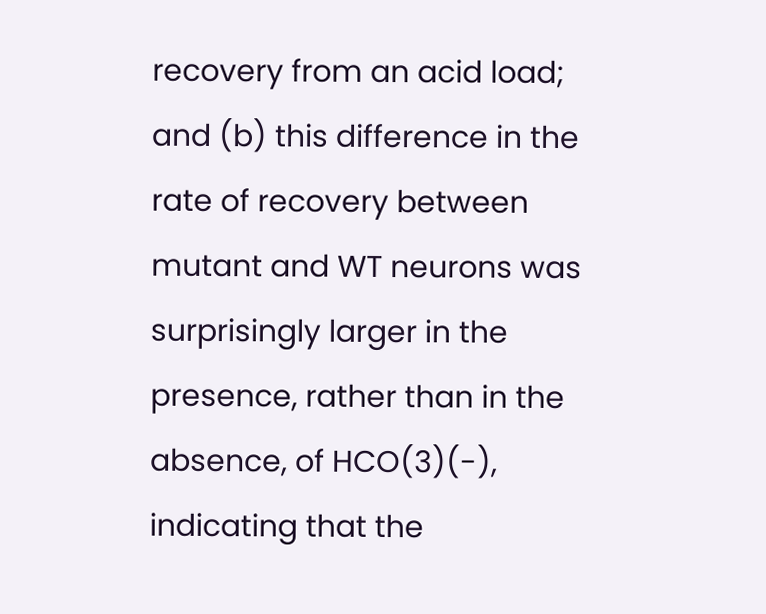recovery from an acid load; and (b) this difference in the rate of recovery between mutant and WT neurons was surprisingly larger in the presence, rather than in the absence, of HCO(3)(-), indicating that the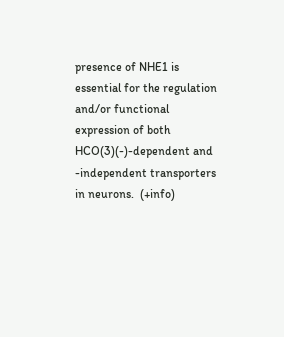presence of NHE1 is essential for the regulation and/or functional expression of both HCO(3)(-)-dependent and -independent transporters in neurons.  (+info)